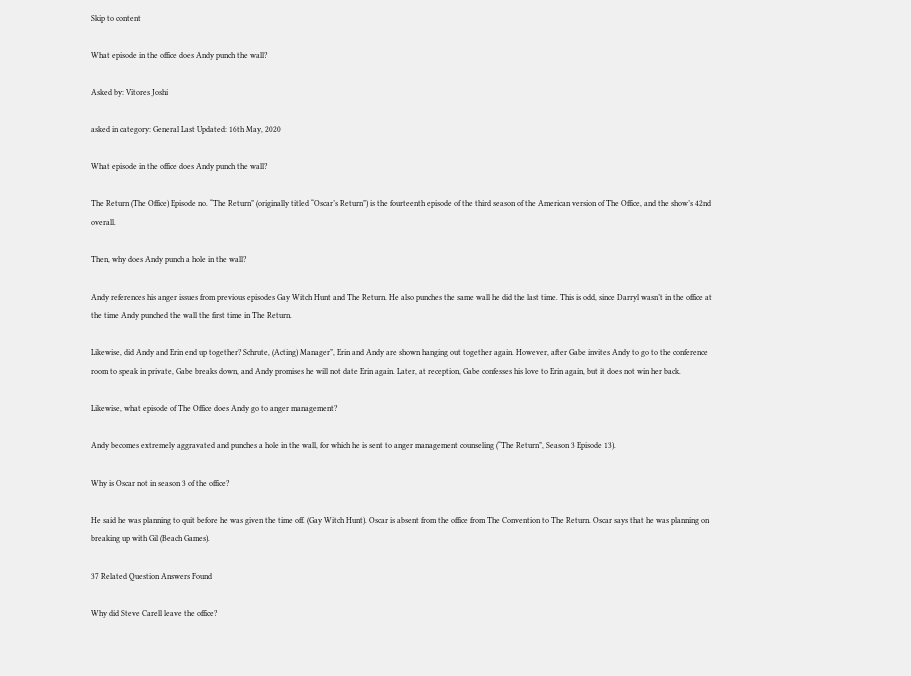Skip to content

What episode in the office does Andy punch the wall?

Asked by: Vitores Joshi

asked in category: General Last Updated: 16th May, 2020

What episode in the office does Andy punch the wall?

The Return (The Office) Episode no. “The Return” (originally titled “Oscar’s Return”) is the fourteenth episode of the third season of the American version of The Office, and the show’s 42nd overall.

Then, why does Andy punch a hole in the wall?

Andy references his anger issues from previous episodes Gay Witch Hunt and The Return. He also punches the same wall he did the last time. This is odd, since Darryl wasn’t in the office at the time Andy punched the wall the first time in The Return.

Likewise, did Andy and Erin end up together? Schrute, (Acting) Manager”, Erin and Andy are shown hanging out together again. However, after Gabe invites Andy to go to the conference room to speak in private, Gabe breaks down, and Andy promises he will not date Erin again. Later, at reception, Gabe confesses his love to Erin again, but it does not win her back.

Likewise, what episode of The Office does Andy go to anger management?

Andy becomes extremely aggravated and punches a hole in the wall, for which he is sent to anger management counseling (“The Return”, Season 3 Episode 13).

Why is Oscar not in season 3 of the office?

He said he was planning to quit before he was given the time off. (Gay Witch Hunt). Oscar is absent from the office from The Convention to The Return. Oscar says that he was planning on breaking up with Gil (Beach Games).

37 Related Question Answers Found

Why did Steve Carell leave the office?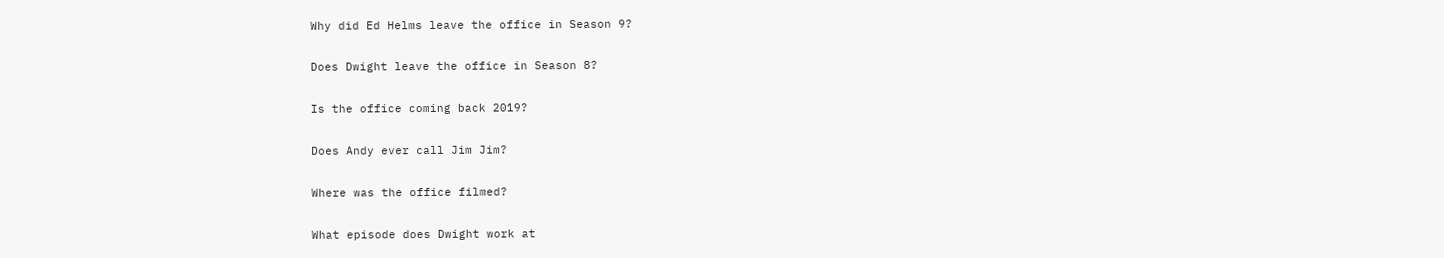Why did Ed Helms leave the office in Season 9?

Does Dwight leave the office in Season 8?

Is the office coming back 2019?

Does Andy ever call Jim Jim?

Where was the office filmed?

What episode does Dwight work at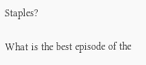Staples?

What is the best episode of the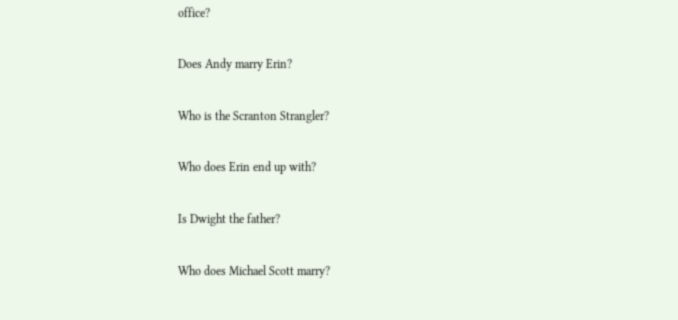office?

Does Andy marry Erin?

Who is the Scranton Strangler?

Who does Erin end up with?

Is Dwight the father?

Who does Michael Scott marry?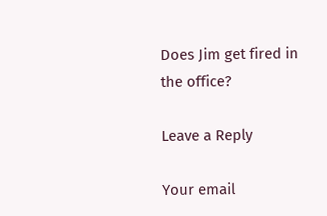Does Jim get fired in the office?

Leave a Reply

Your email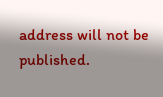address will not be published.